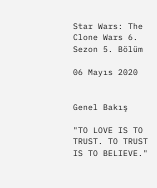Star Wars: The Clone Wars 6. Sezon 5. Bölüm

06 Mayıs 2020


Genel Bakış

"TO LOVE IS TO TRUST. TO TRUST IS TO BELIEVE."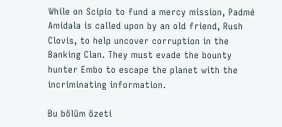While on Scipio to fund a mercy mission, Padmé Amidala is called upon by an old friend, Rush Clovis, to help uncover corruption in the Banking Clan. They must evade the bounty hunter Embo to escape the planet with the incriminating information.

Bu bölüm özeti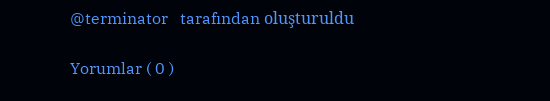@terminator   tarafından oluşturuldu

Yorumlar ( 0 )